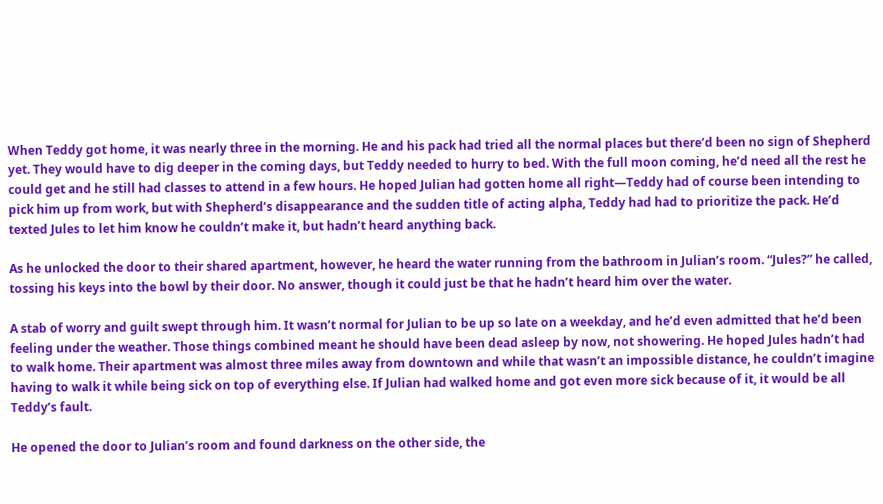When Teddy got home, it was nearly three in the morning. He and his pack had tried all the normal places but there’d been no sign of Shepherd yet. They would have to dig deeper in the coming days, but Teddy needed to hurry to bed. With the full moon coming, he’d need all the rest he could get and he still had classes to attend in a few hours. He hoped Julian had gotten home all right—Teddy had of course been intending to pick him up from work, but with Shepherd’s disappearance and the sudden title of acting alpha, Teddy had had to prioritize the pack. He’d texted Jules to let him know he couldn’t make it, but hadn’t heard anything back.

As he unlocked the door to their shared apartment, however, he heard the water running from the bathroom in Julian’s room. “Jules?” he called, tossing his keys into the bowl by their door. No answer, though it could just be that he hadn’t heard him over the water.

A stab of worry and guilt swept through him. It wasn’t normal for Julian to be up so late on a weekday, and he’d even admitted that he’d been feeling under the weather. Those things combined meant he should have been dead asleep by now, not showering. He hoped Jules hadn’t had to walk home. Their apartment was almost three miles away from downtown and while that wasn’t an impossible distance, he couldn’t imagine having to walk it while being sick on top of everything else. If Julian had walked home and got even more sick because of it, it would be all Teddy’s fault.

He opened the door to Julian’s room and found darkness on the other side, the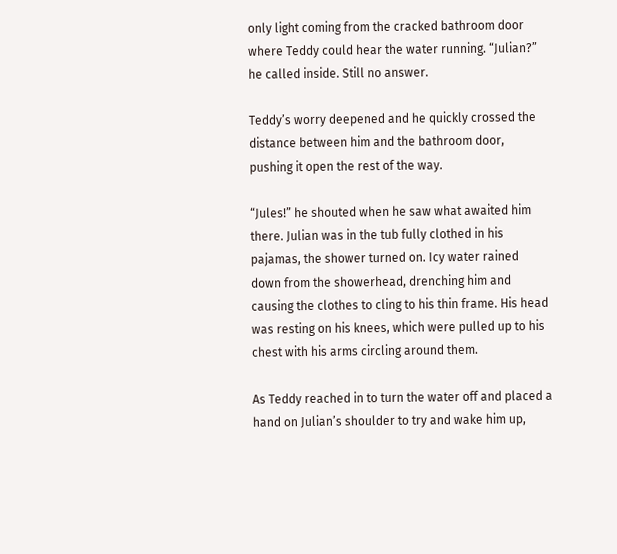only light coming from the cracked bathroom door where Teddy could hear the water running. “Julian?” he called inside. Still no answer.

Teddy’s worry deepened and he quickly crossed the distance between him and the bathroom door, pushing it open the rest of the way.

“Jules!” he shouted when he saw what awaited him there. Julian was in the tub fully clothed in his pajamas, the shower turned on. Icy water rained down from the showerhead, drenching him and causing the clothes to cling to his thin frame. His head was resting on his knees, which were pulled up to his chest with his arms circling around them.

As Teddy reached in to turn the water off and placed a hand on Julian’s shoulder to try and wake him up,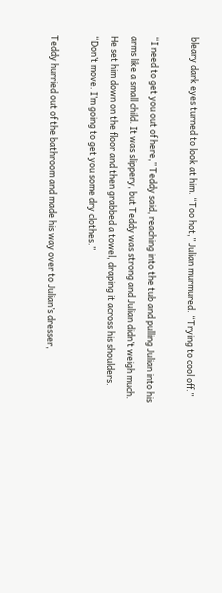bleary dark eyes turned to look at him. “Too hot,” Julian murmured. “Trying to cool off.”

“I need to get you out of here,” Teddy said, reaching into the tub and pulling Julian into his arms like a small child. It was slippery, but Teddy was strong and Julian didn’t weigh much. He set him down on the floor and then grabbed a towel, draping it across his shoulders. “Don’t move. I’m going to get you some dry clothes.”

Teddy hurried out of the bathroom and made his way over to Julian’s dresser,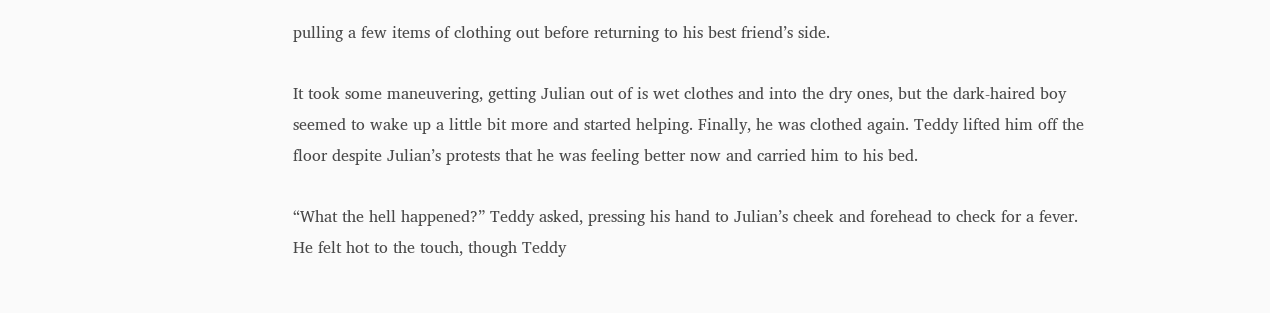pulling a few items of clothing out before returning to his best friend’s side.

It took some maneuvering, getting Julian out of is wet clothes and into the dry ones, but the dark-haired boy seemed to wake up a little bit more and started helping. Finally, he was clothed again. Teddy lifted him off the floor despite Julian’s protests that he was feeling better now and carried him to his bed.

“What the hell happened?” Teddy asked, pressing his hand to Julian’s cheek and forehead to check for a fever. He felt hot to the touch, though Teddy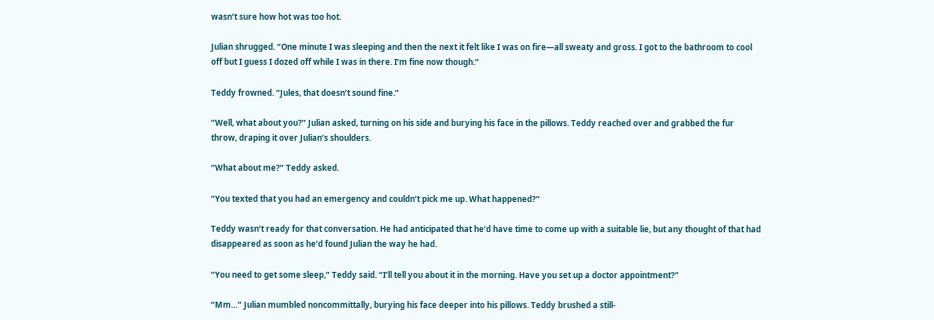wasn’t sure how hot was too hot.

Julian shrugged. “One minute I was sleeping and then the next it felt like I was on fire—all sweaty and gross. I got to the bathroom to cool off but I guess I dozed off while I was in there. I’m fine now though.”

Teddy frowned. “Jules, that doesn’t sound fine.”

“Well, what about you?” Julian asked, turning on his side and burying his face in the pillows. Teddy reached over and grabbed the fur throw, draping it over Julian’s shoulders.

“What about me?” Teddy asked.

“You texted that you had an emergency and couldn’t pick me up. What happened?”

Teddy wasn’t ready for that conversation. He had anticipated that he’d have time to come up with a suitable lie, but any thought of that had disappeared as soon as he’d found Julian the way he had.

“You need to get some sleep,” Teddy said. “I’ll tell you about it in the morning. Have you set up a doctor appointment?”

“Mm…” Julian mumbled noncommittally, burying his face deeper into his pillows. Teddy brushed a still-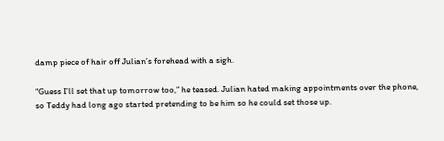damp piece of hair off Julian’s forehead with a sigh.

“Guess I’ll set that up tomorrow too,” he teased. Julian hated making appointments over the phone, so Teddy had long ago started pretending to be him so he could set those up.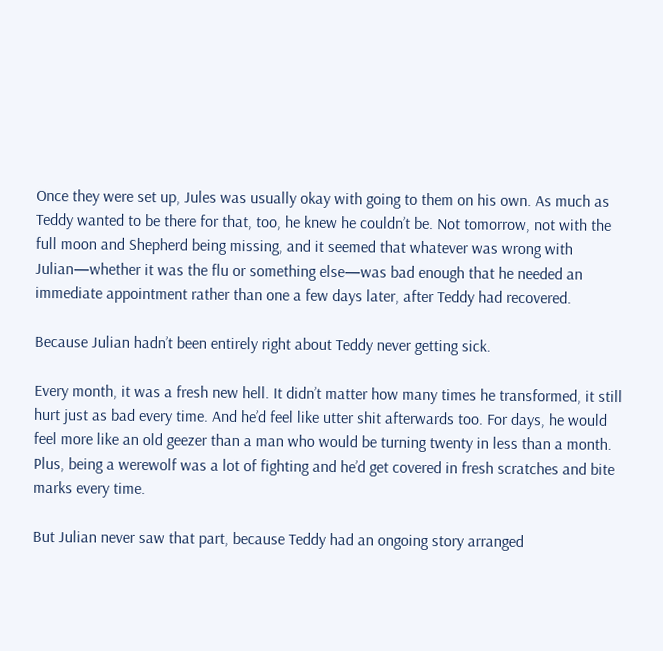Once they were set up, Jules was usually okay with going to them on his own. As much as Teddy wanted to be there for that, too, he knew he couldn’t be. Not tomorrow, not with the full moon and Shepherd being missing, and it seemed that whatever was wrong with Julian—whether it was the flu or something else—was bad enough that he needed an immediate appointment rather than one a few days later, after Teddy had recovered.

Because Julian hadn’t been entirely right about Teddy never getting sick.

Every month, it was a fresh new hell. It didn’t matter how many times he transformed, it still hurt just as bad every time. And he’d feel like utter shit afterwards too. For days, he would feel more like an old geezer than a man who would be turning twenty in less than a month. Plus, being a werewolf was a lot of fighting and he’d get covered in fresh scratches and bite marks every time.

But Julian never saw that part, because Teddy had an ongoing story arranged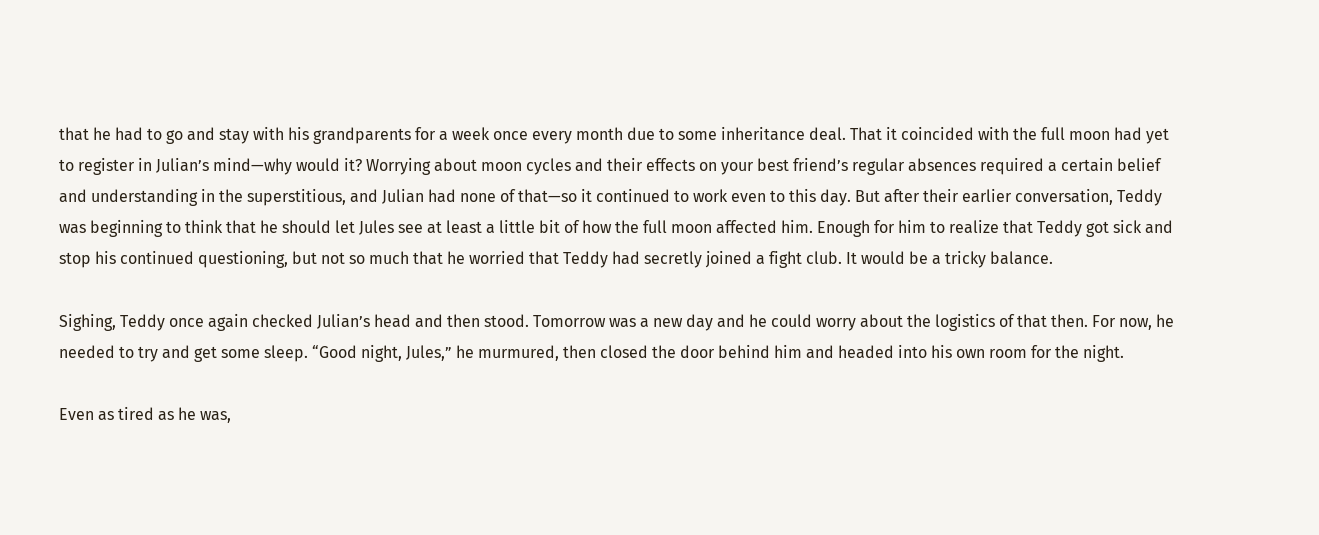that he had to go and stay with his grandparents for a week once every month due to some inheritance deal. That it coincided with the full moon had yet to register in Julian’s mind—why would it? Worrying about moon cycles and their effects on your best friend’s regular absences required a certain belief and understanding in the superstitious, and Julian had none of that—so it continued to work even to this day. But after their earlier conversation, Teddy was beginning to think that he should let Jules see at least a little bit of how the full moon affected him. Enough for him to realize that Teddy got sick and stop his continued questioning, but not so much that he worried that Teddy had secretly joined a fight club. It would be a tricky balance.

Sighing, Teddy once again checked Julian’s head and then stood. Tomorrow was a new day and he could worry about the logistics of that then. For now, he needed to try and get some sleep. “Good night, Jules,” he murmured, then closed the door behind him and headed into his own room for the night.

Even as tired as he was,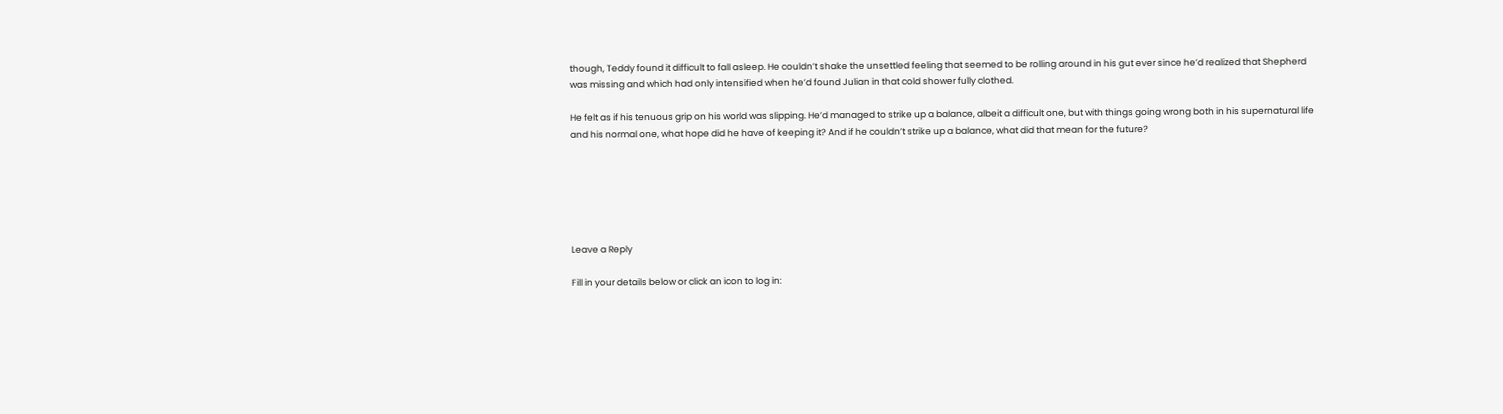though, Teddy found it difficult to fall asleep. He couldn’t shake the unsettled feeling that seemed to be rolling around in his gut ever since he’d realized that Shepherd was missing and which had only intensified when he’d found Julian in that cold shower fully clothed.

He felt as if his tenuous grip on his world was slipping. He’d managed to strike up a balance, albeit a difficult one, but with things going wrong both in his supernatural life and his normal one, what hope did he have of keeping it? And if he couldn’t strike up a balance, what did that mean for the future?






Leave a Reply

Fill in your details below or click an icon to log in: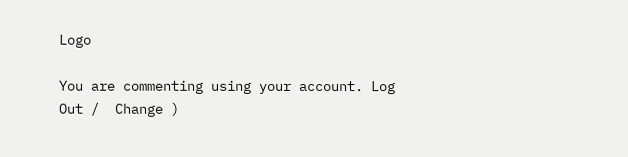Logo

You are commenting using your account. Log Out /  Change )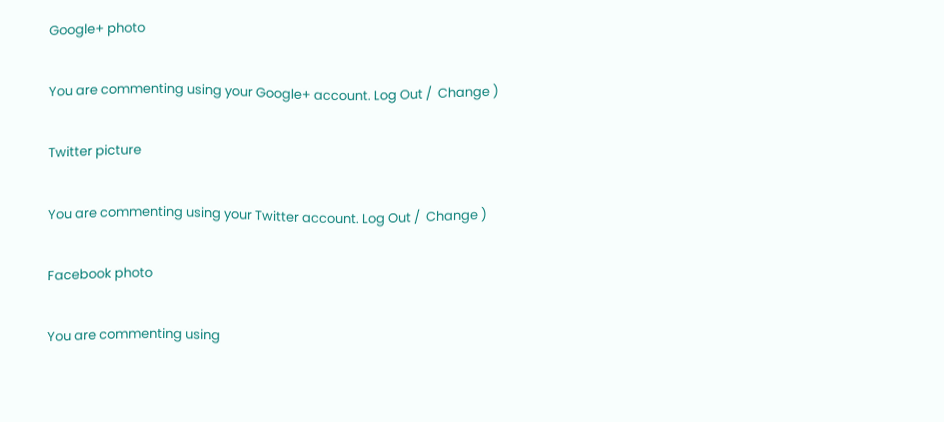Google+ photo

You are commenting using your Google+ account. Log Out /  Change )

Twitter picture

You are commenting using your Twitter account. Log Out /  Change )

Facebook photo

You are commenting using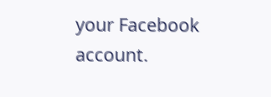your Facebook account.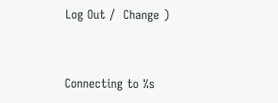Log Out /  Change )


Connecting to %s